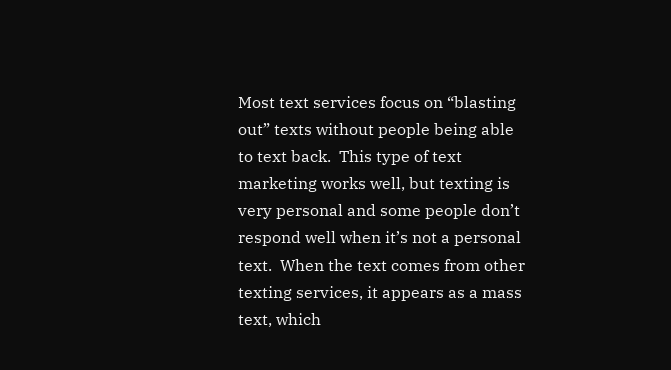Most text services focus on “blasting out” texts without people being able to text back.  This type of text marketing works well, but texting is very personal and some people don’t respond well when it’s not a personal text.  When the text comes from other texting services, it appears as a mass text, which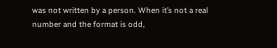was not written by a person. When it’s not a real number and the format is odd,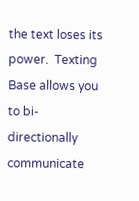the text loses its power.  Texting Base allows you to bi-directionally communicate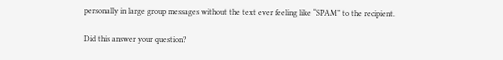personally in large group messages without the text ever feeling like “SPAM” to the recipient.

Did this answer your question?